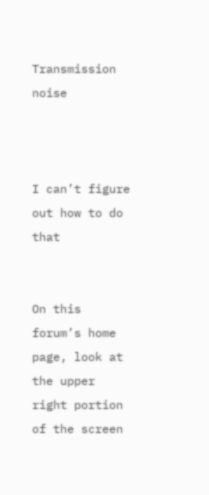Transmission noise



I can’t figure out how to do that


On this forum’s home page, look at the upper right portion of the screen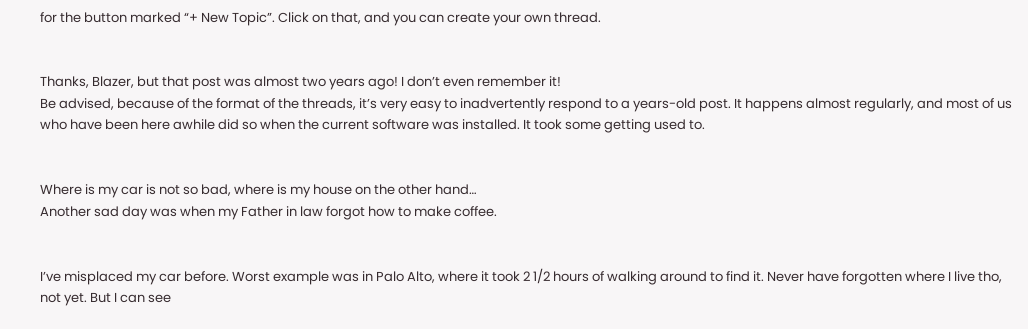for the button marked “+ New Topic”. Click on that, and you can create your own thread.


Thanks, Blazer, but that post was almost two years ago! I don’t even remember it!
Be advised, because of the format of the threads, it’s very easy to inadvertently respond to a years-old post. It happens almost regularly, and most of us who have been here awhile did so when the current software was installed. It took some getting used to.


Where is my car is not so bad, where is my house on the other hand…
Another sad day was when my Father in law forgot how to make coffee.


I’ve misplaced my car before. Worst example was in Palo Alto, where it took 2 1/2 hours of walking around to find it. Never have forgotten where I live tho, not yet. But I can see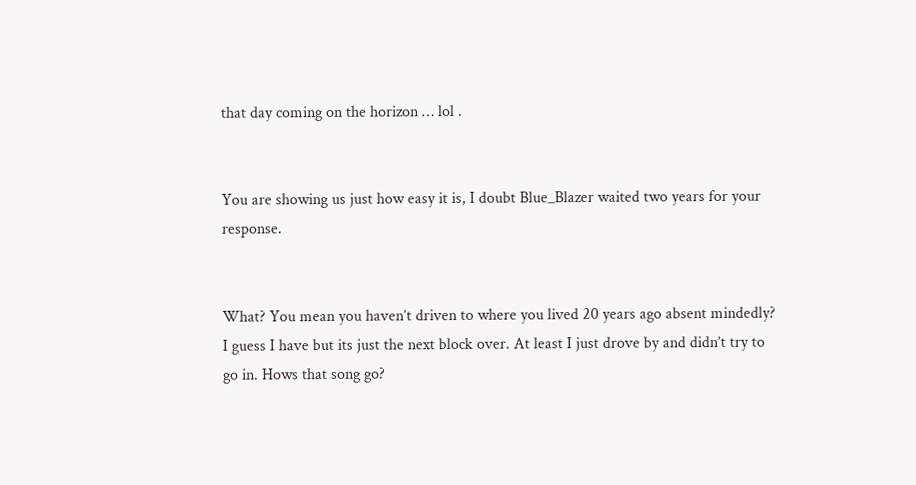that day coming on the horizon … lol .


You are showing us just how easy it is, I doubt Blue_Blazer waited two years for your response.


What? You mean you haven’t driven to where you lived 20 years ago absent mindedly? I guess I have but its just the next block over. At least I just drove by and didn’t try to go in. Hows that song go?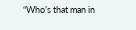“Who’s that man in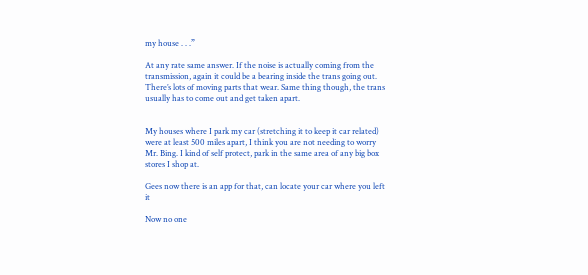my house . . .”

At any rate same answer. If the noise is actually coming from the transmission, again it could be a bearing inside the trans going out. There’s lots of moving parts that wear. Same thing though, the trans usually has to come out and get taken apart.


My houses where I park my car (stretching it to keep it car related) were at least 500 miles apart, I think you are not needing to worry Mr. Bing. I kind of self protect, park in the same area of any big box stores I shop at.

Gees now there is an app for that, can locate your car where you left it

Now no one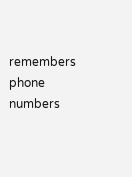remembers phone numbers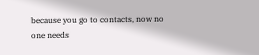because you go to contacts, now no one needs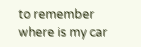to remember where is my car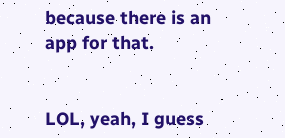because there is an app for that.


LOL, yeah, I guess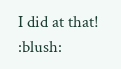I did at that! :blush: